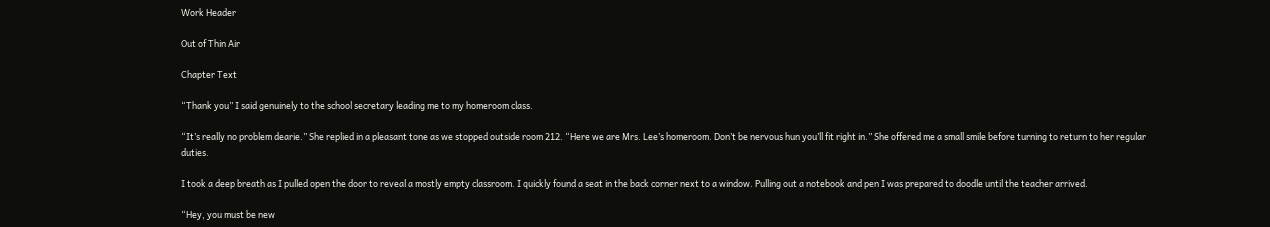Work Header

Out of Thin Air

Chapter Text

“Thank you” I said genuinely to the school secretary leading me to my homeroom class.

“It’s really no problem dearie.” She replied in a pleasant tone as we stopped outside room 212. “Here we are Mrs. Lee’s homeroom. Don’t be nervous hun you’ll fit right in.” She offered me a small smile before turning to return to her regular duties.

I took a deep breath as I pulled open the door to reveal a mostly empty classroom. I quickly found a seat in the back corner next to a window. Pulling out a notebook and pen I was prepared to doodle until the teacher arrived.

“Hey, you must be new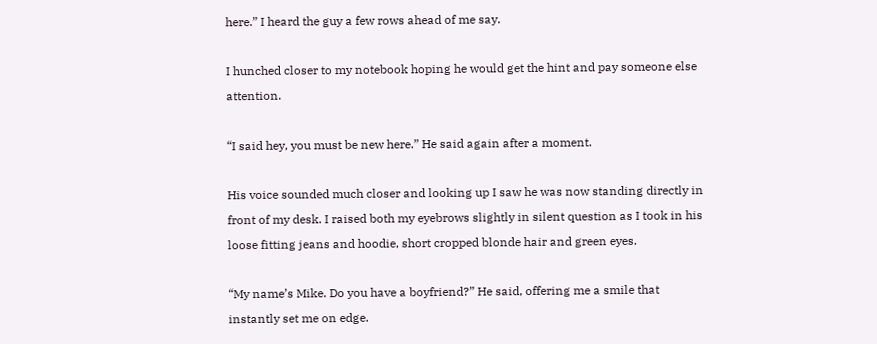here.” I heard the guy a few rows ahead of me say.

I hunched closer to my notebook hoping he would get the hint and pay someone else attention.

“I said hey, you must be new here.” He said again after a moment.

His voice sounded much closer and looking up I saw he was now standing directly in front of my desk. I raised both my eyebrows slightly in silent question as I took in his loose fitting jeans and hoodie, short cropped blonde hair and green eyes.

“My name’s Mike. Do you have a boyfriend?” He said, offering me a smile that instantly set me on edge.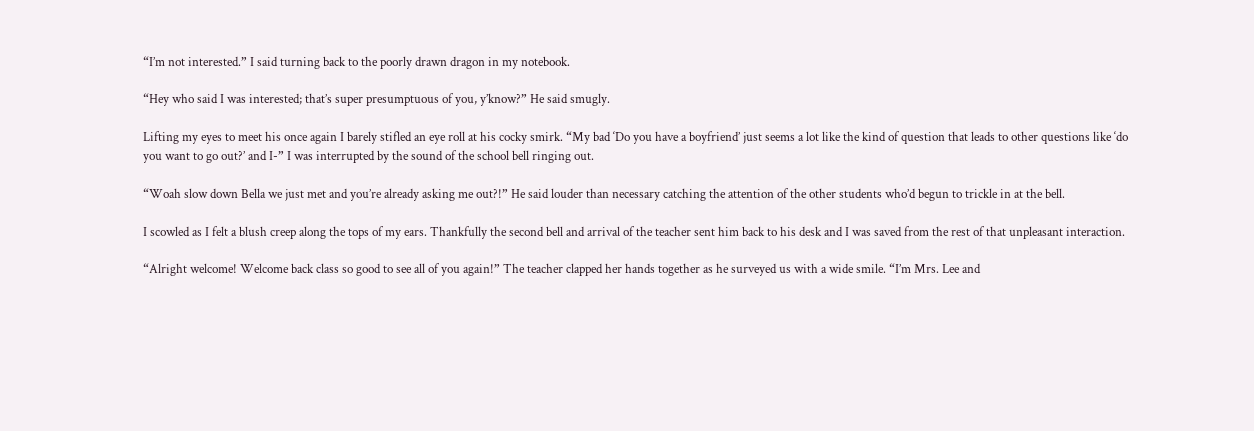“I’m not interested.” I said turning back to the poorly drawn dragon in my notebook.

“Hey who said I was interested; that’s super presumptuous of you, y’know?” He said smugly.

Lifting my eyes to meet his once again I barely stifled an eye roll at his cocky smirk. “My bad ‘Do you have a boyfriend’ just seems a lot like the kind of question that leads to other questions like ‘do you want to go out?’ and I-” I was interrupted by the sound of the school bell ringing out.

“Woah slow down Bella we just met and you’re already asking me out?!” He said louder than necessary catching the attention of the other students who’d begun to trickle in at the bell.

I scowled as I felt a blush creep along the tops of my ears. Thankfully the second bell and arrival of the teacher sent him back to his desk and I was saved from the rest of that unpleasant interaction.

“Alright welcome! Welcome back class so good to see all of you again!” The teacher clapped her hands together as he surveyed us with a wide smile. “I’m Mrs. Lee and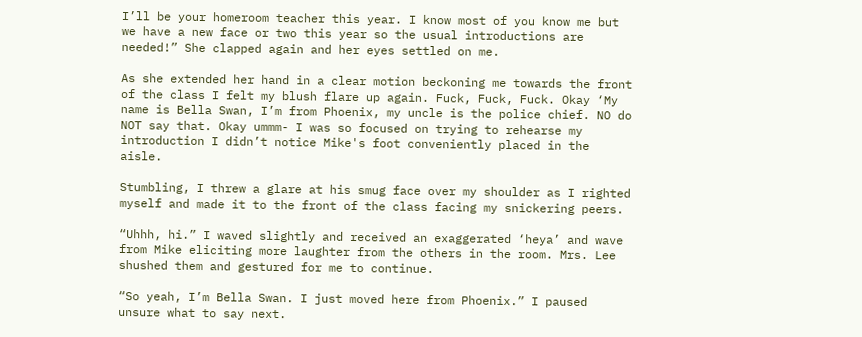I’ll be your homeroom teacher this year. I know most of you know me but we have a new face or two this year so the usual introductions are needed!” She clapped again and her eyes settled on me.

As she extended her hand in a clear motion beckoning me towards the front of the class I felt my blush flare up again. Fuck, Fuck, Fuck. Okay ‘My name is Bella Swan, I’m from Phoenix, my uncle is the police chief. NO do NOT say that. Okay ummm- I was so focused on trying to rehearse my introduction I didn’t notice Mike's foot conveniently placed in the aisle.

Stumbling, I threw a glare at his smug face over my shoulder as I righted myself and made it to the front of the class facing my snickering peers.

“Uhhh, hi.” I waved slightly and received an exaggerated ‘heya’ and wave from Mike eliciting more laughter from the others in the room. Mrs. Lee shushed them and gestured for me to continue.

“So yeah, I’m Bella Swan. I just moved here from Phoenix.” I paused unsure what to say next.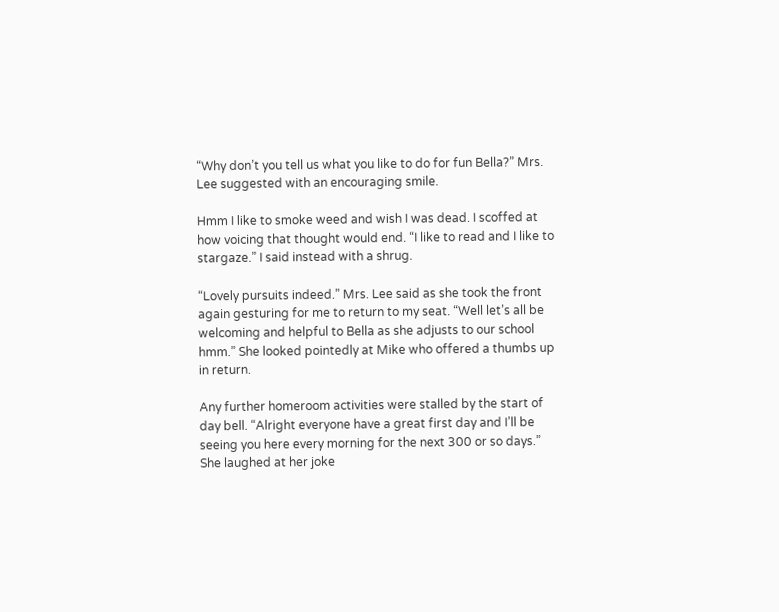“Why don’t you tell us what you like to do for fun Bella?” Mrs. Lee suggested with an encouraging smile.

Hmm I like to smoke weed and wish I was dead. I scoffed at how voicing that thought would end. “I like to read and I like to stargaze.” I said instead with a shrug.

“Lovely pursuits indeed.” Mrs. Lee said as she took the front again gesturing for me to return to my seat. “Well let’s all be welcoming and helpful to Bella as she adjusts to our school hmm.” She looked pointedly at Mike who offered a thumbs up in return.

Any further homeroom activities were stalled by the start of day bell. “Alright everyone have a great first day and I’ll be seeing you here every morning for the next 300 or so days.” She laughed at her joke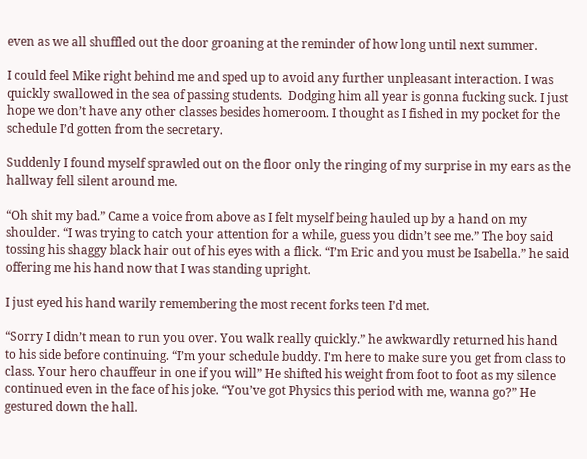even as we all shuffled out the door groaning at the reminder of how long until next summer.

I could feel Mike right behind me and sped up to avoid any further unpleasant interaction. I was quickly swallowed in the sea of passing students.  Dodging him all year is gonna fucking suck. I just hope we don’t have any other classes besides homeroom. I thought as I fished in my pocket for the schedule I’d gotten from the secretary.

Suddenly I found myself sprawled out on the floor only the ringing of my surprise in my ears as the hallway fell silent around me.

“Oh shit my bad.” Came a voice from above as I felt myself being hauled up by a hand on my shoulder. “I was trying to catch your attention for a while, guess you didn’t see me.” The boy said tossing his shaggy black hair out of his eyes with a flick. “I’m Eric and you must be Isabella.” he said offering me his hand now that I was standing upright.

I just eyed his hand warily remembering the most recent forks teen I’d met.

“Sorry I didn’t mean to run you over. You walk really quickly.” he awkwardly returned his hand to his side before continuing. “I’m your schedule buddy. I'm here to make sure you get from class to class. Your hero chauffeur in one if you will” He shifted his weight from foot to foot as my silence continued even in the face of his joke. “You’ve got Physics this period with me, wanna go?” He gestured down the hall.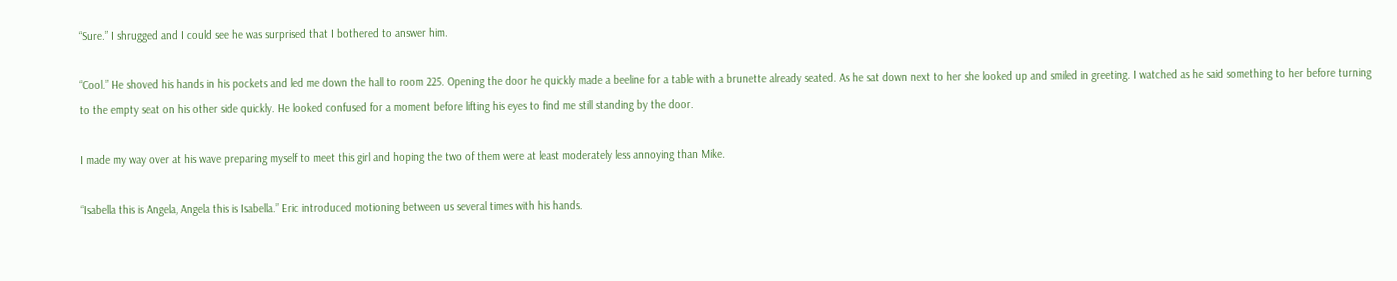“Sure.” I shrugged and I could see he was surprised that I bothered to answer him.

“Cool.” He shoved his hands in his pockets and led me down the hall to room 225. Opening the door he quickly made a beeline for a table with a brunette already seated. As he sat down next to her she looked up and smiled in greeting. I watched as he said something to her before turning to the empty seat on his other side quickly. He looked confused for a moment before lifting his eyes to find me still standing by the door.

I made my way over at his wave preparing myself to meet this girl and hoping the two of them were at least moderately less annoying than Mike.

“Isabella this is Angela, Angela this is Isabella.” Eric introduced motioning between us several times with his hands.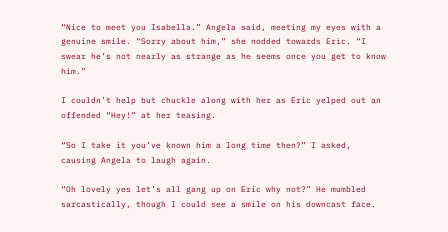“Nice to meet you Isabella.” Angela said, meeting my eyes with a genuine smile. “Sorry about him,” she nodded towards Eric. “I swear he’s not nearly as strange as he seems once you get to know him.”

I couldn’t help but chuckle along with her as Eric yelped out an offended “Hey!” at her teasing.

“So I take it you’ve known him a long time then?” I asked, causing Angela to laugh again.

“Oh lovely yes let’s all gang up on Eric why not?” He mumbled sarcastically, though I could see a smile on his downcast face.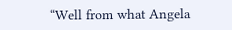“Well from what Angela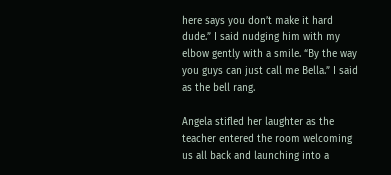here says you don’t make it hard dude.” I said nudging him with my elbow gently with a smile. “By the way you guys can just call me Bella.” I said as the bell rang.

Angela stifled her laughter as the teacher entered the room welcoming us all back and launching into a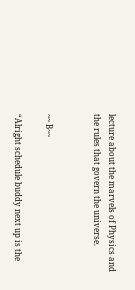lecture about the marvels of Physics and the rules that govern the universe.


~~ B~~

“Alright schedule buddy next up is the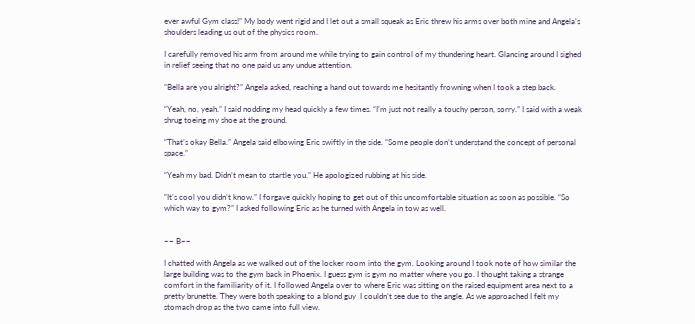ever awful Gym class!” My body went rigid and I let out a small squeak as Eric threw his arms over both mine and Angela's shoulders leading us out of the physics room.

I carefully removed his arm from around me while trying to gain control of my thundering heart. Glancing around I sighed in relief seeing that no one paid us any undue attention.

“Bella are you alright?” Angela asked, reaching a hand out towards me hesitantly frowning when I took a step back.

“Yeah, no, yeah.” I said nodding my head quickly a few times. “I’m just not really a touchy person, sorry.” I said with a weak shrug toeing my shoe at the ground.

“That’s okay Bella.” Angela said elbowing Eric swiftly in the side. “Some people don’t understand the concept of personal space.”

“Yeah my bad. Didn’t mean to startle you.” He apologized rubbing at his side.

“It’s cool you didn’t know.” I forgave quickly hoping to get out of this uncomfortable situation as soon as possible. “So which way to gym?” I asked following Eric as he turned with Angela in tow as well.


~~ B~~

I chatted with Angela as we walked out of the locker room into the gym. Looking around I took note of how similar the large building was to the gym back in Phoenix. I guess gym is gym no matter where you go. I thought taking a strange comfort in the familiarity of it. I followed Angela over to where Eric was sitting on the raised equipment area next to a pretty brunette. They were both speaking to a blond guy  I couldn’t see due to the angle. As we approached I felt my stomach drop as the two came into full view.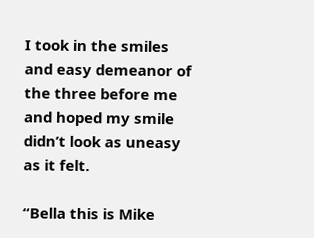I took in the smiles and easy demeanor of the three before me and hoped my smile didn’t look as uneasy as it felt.

“Bella this is Mike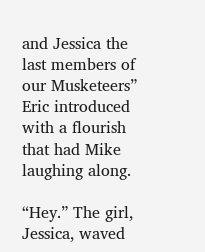and Jessica the last members of our Musketeers” Eric introduced with a flourish that had Mike laughing along.

“Hey.” The girl, Jessica, waved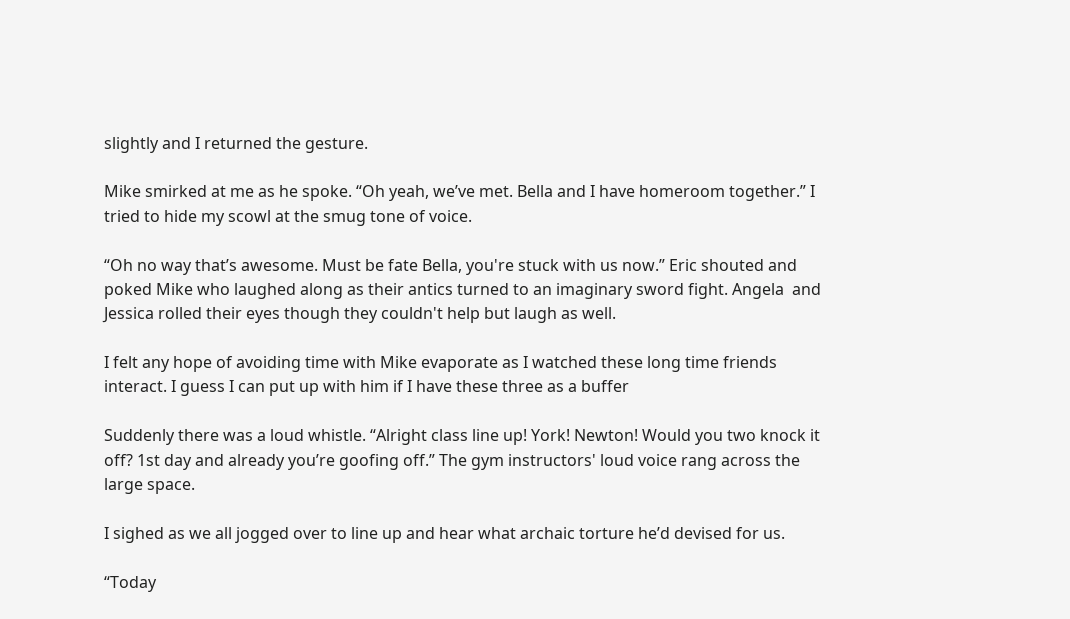slightly and I returned the gesture.

Mike smirked at me as he spoke. “Oh yeah, we’ve met. Bella and I have homeroom together.” I tried to hide my scowl at the smug tone of voice.

“Oh no way that’s awesome. Must be fate Bella, you're stuck with us now.” Eric shouted and poked Mike who laughed along as their antics turned to an imaginary sword fight. Angela  and Jessica rolled their eyes though they couldn't help but laugh as well.

I felt any hope of avoiding time with Mike evaporate as I watched these long time friends interact. I guess I can put up with him if I have these three as a buffer

Suddenly there was a loud whistle. “Alright class line up! York! Newton! Would you two knock it off? 1st day and already you’re goofing off.” The gym instructors' loud voice rang across the large space.

I sighed as we all jogged over to line up and hear what archaic torture he’d devised for us.

“Today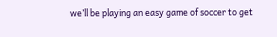we’ll be playing an easy game of soccer to get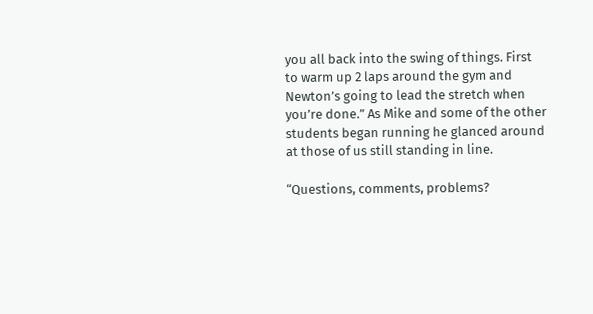you all back into the swing of things. First to warm up 2 laps around the gym and Newton’s going to lead the stretch when you’re done.” As Mike and some of the other students began running he glanced around at those of us still standing in line.

“Questions, comments, problems?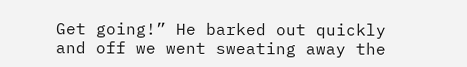Get going!” He barked out quickly and off we went sweating away the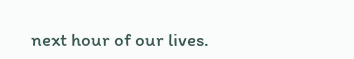next hour of our lives.